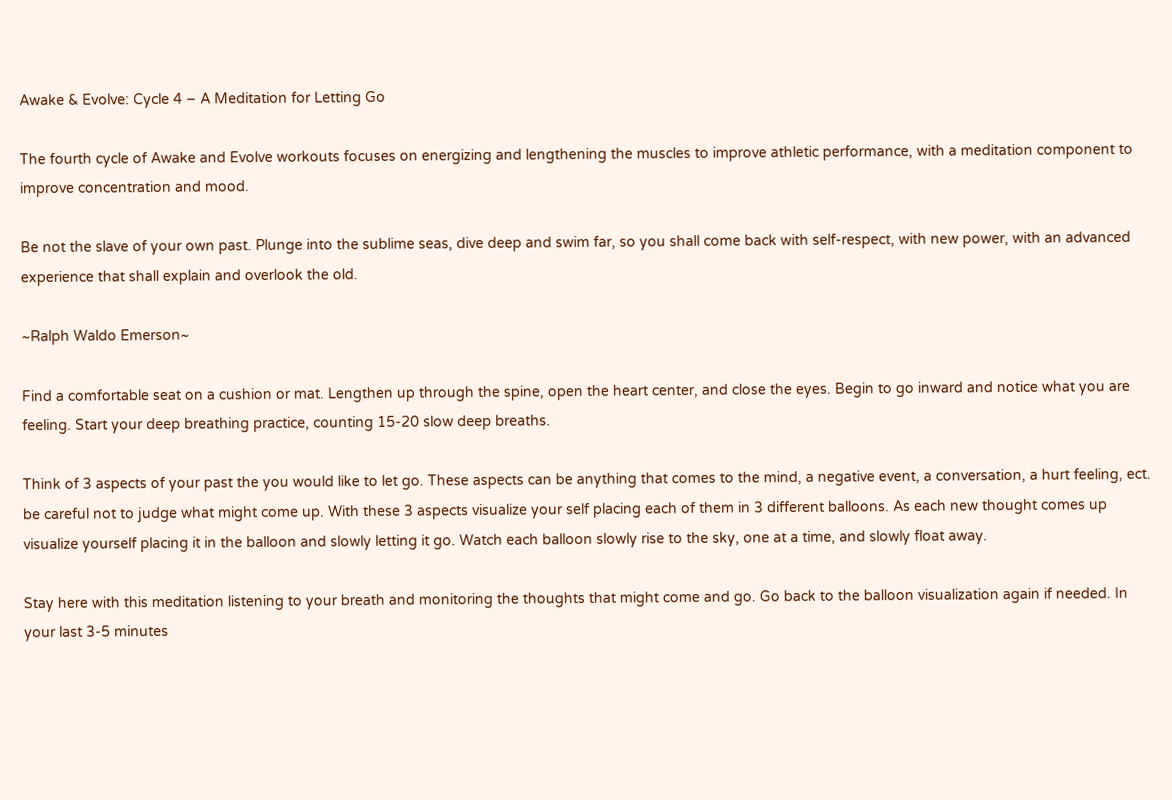Awake & Evolve: Cycle 4 – A Meditation for Letting Go

The fourth cycle of Awake and Evolve workouts focuses on energizing and lengthening the muscles to improve athletic performance, with a meditation component to improve concentration and mood.

Be not the slave of your own past. Plunge into the sublime seas, dive deep and swim far, so you shall come back with self-respect, with new power, with an advanced experience that shall explain and overlook the old.

~Ralph Waldo Emerson~

Find a comfortable seat on a cushion or mat. Lengthen up through the spine, open the heart center, and close the eyes. Begin to go inward and notice what you are feeling. Start your deep breathing practice, counting 15-20 slow deep breaths.

Think of 3 aspects of your past the you would like to let go. These aspects can be anything that comes to the mind, a negative event, a conversation, a hurt feeling, ect. be careful not to judge what might come up. With these 3 aspects visualize your self placing each of them in 3 different balloons. As each new thought comes up visualize yourself placing it in the balloon and slowly letting it go. Watch each balloon slowly rise to the sky, one at a time, and slowly float away.

Stay here with this meditation listening to your breath and monitoring the thoughts that might come and go. Go back to the balloon visualization again if needed. In your last 3-5 minutes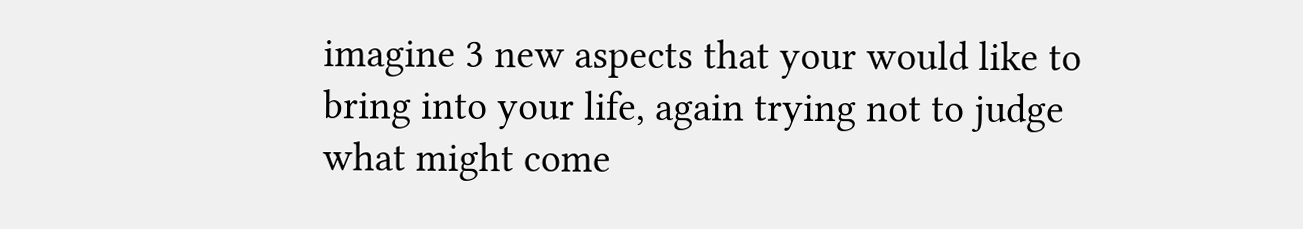imagine 3 new aspects that your would like to bring into your life, again trying not to judge what might come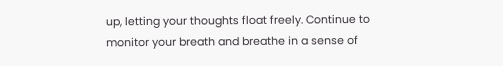up, letting your thoughts float freely. Continue to monitor your breath and breathe in a sense of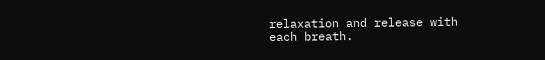relaxation and release with each breath.